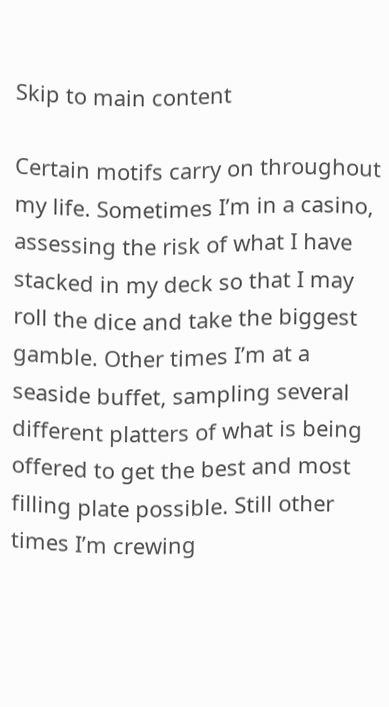Skip to main content

Certain motifs carry on throughout my life. Sometimes I’m in a casino, assessing the risk of what I have stacked in my deck so that I may roll the dice and take the biggest gamble. Other times I’m at a seaside buffet, sampling several different platters of what is being offered to get the best and most filling plate possible. Still other times I’m crewing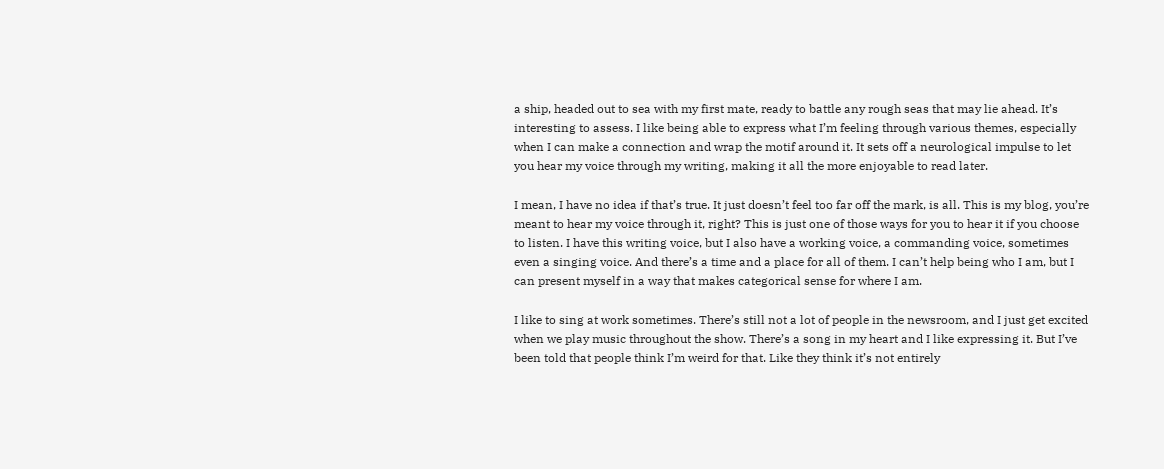a ship, headed out to sea with my first mate, ready to battle any rough seas that may lie ahead. It’s interesting to assess. I like being able to express what I’m feeling through various themes, especially when I can make a connection and wrap the motif around it. It sets off a neurological impulse to let you hear my voice through my writing, making it all the more enjoyable to read later.

I mean, I have no idea if that’s true. It just doesn’t feel too far off the mark, is all. This is my blog, you’re meant to hear my voice through it, right? This is just one of those ways for you to hear it if you choose to listen. I have this writing voice, but I also have a working voice, a commanding voice, sometimes even a singing voice. And there’s a time and a place for all of them. I can’t help being who I am, but I can present myself in a way that makes categorical sense for where I am.

I like to sing at work sometimes. There’s still not a lot of people in the newsroom, and I just get excited when we play music throughout the show. There’s a song in my heart and I like expressing it. But I’ve been told that people think I’m weird for that. Like they think it’s not entirely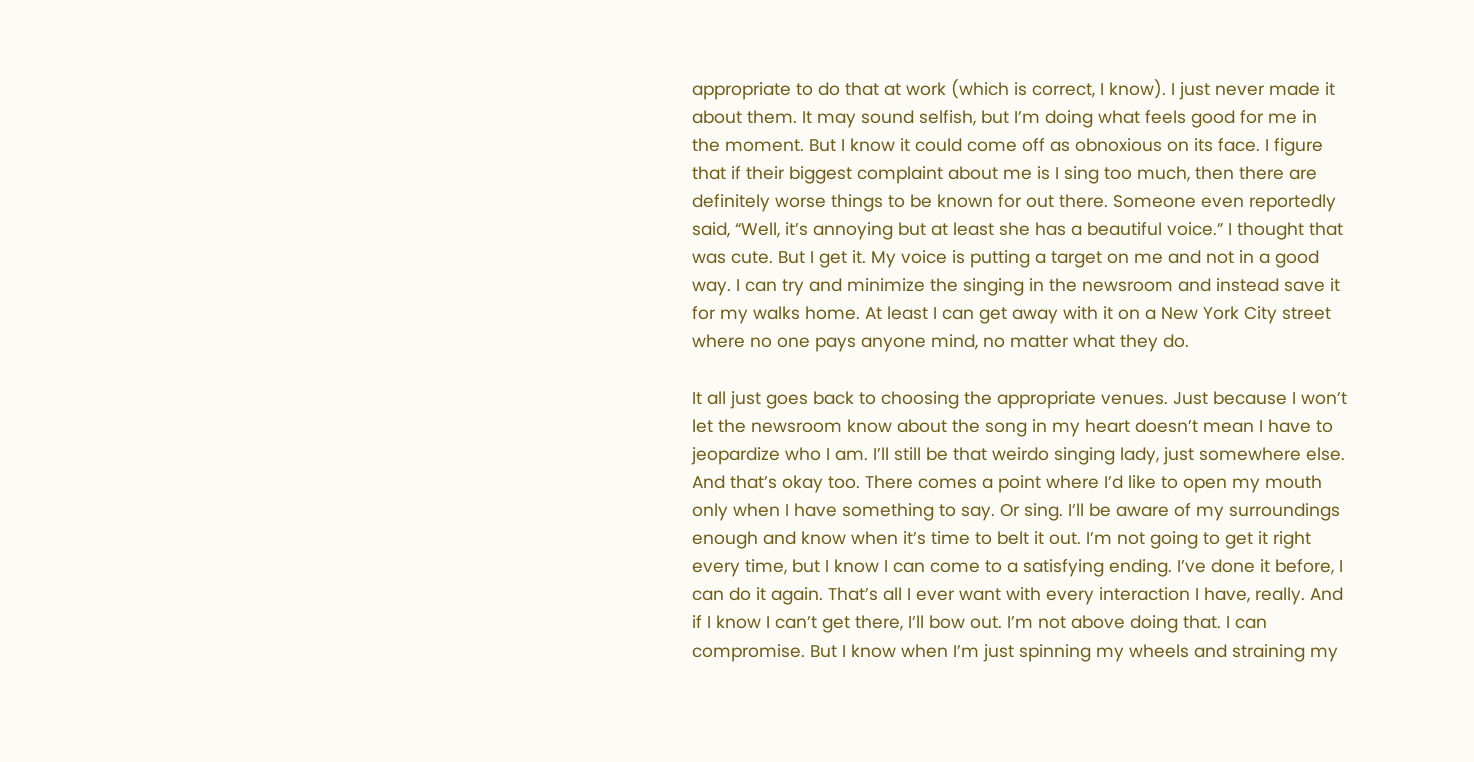appropriate to do that at work (which is correct, I know). I just never made it about them. It may sound selfish, but I’m doing what feels good for me in the moment. But I know it could come off as obnoxious on its face. I figure that if their biggest complaint about me is I sing too much, then there are definitely worse things to be known for out there. Someone even reportedly said, “Well, it’s annoying but at least she has a beautiful voice.” I thought that was cute. But I get it. My voice is putting a target on me and not in a good way. I can try and minimize the singing in the newsroom and instead save it for my walks home. At least I can get away with it on a New York City street where no one pays anyone mind, no matter what they do.

It all just goes back to choosing the appropriate venues. Just because I won’t let the newsroom know about the song in my heart doesn’t mean I have to jeopardize who I am. I’ll still be that weirdo singing lady, just somewhere else. And that’s okay too. There comes a point where I’d like to open my mouth only when I have something to say. Or sing. I’ll be aware of my surroundings enough and know when it’s time to belt it out. I’m not going to get it right every time, but I know I can come to a satisfying ending. I’ve done it before, I can do it again. That’s all I ever want with every interaction I have, really. And if I know I can’t get there, I’ll bow out. I’m not above doing that. I can compromise. But I know when I’m just spinning my wheels and straining my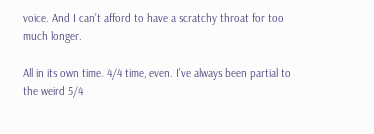voice. And I can’t afford to have a scratchy throat for too much longer.

All in its own time. 4/4 time, even. I’ve always been partial to the weird 5/4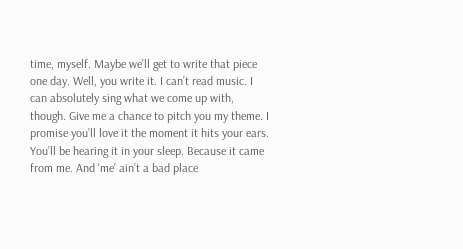time, myself. Maybe we’ll get to write that piece one day. Well, you write it. I can’t read music. I can absolutely sing what we come up with, though. Give me a chance to pitch you my theme. I promise you’ll love it the moment it hits your ears. You’ll be hearing it in your sleep. Because it came from me. And ‘me’ ain’t a bad place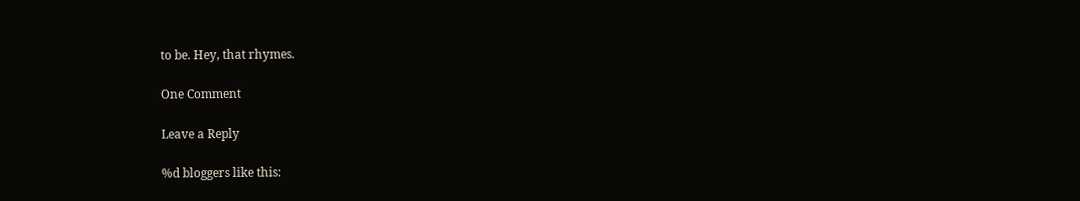to be. Hey, that rhymes.

One Comment

Leave a Reply

%d bloggers like this: